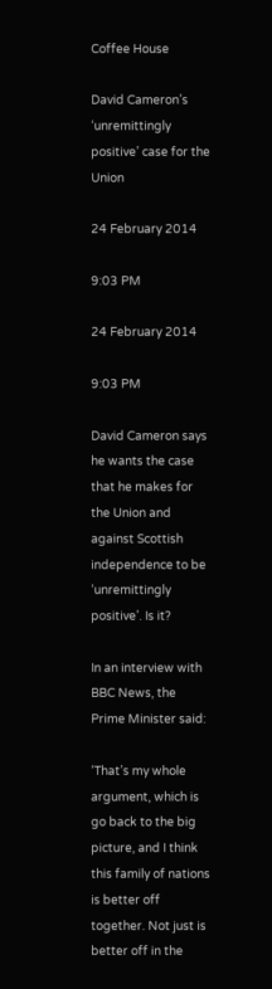Coffee House

David Cameron’s ‘unremittingly positive’ case for the Union

24 February 2014

9:03 PM

24 February 2014

9:03 PM

David Cameron says he wants the case that he makes for the Union and against Scottish independence to be ‘unremittingly positive’. Is it?

In an interview with BBC News, the Prime Minister said:

‘That’s my whole argument, which is go back to the big picture, and I think this family of nations is better off together. Not just is better off in the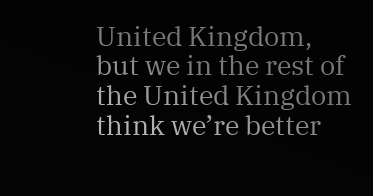United Kingdom, but we in the rest of the United Kingdom think we’re better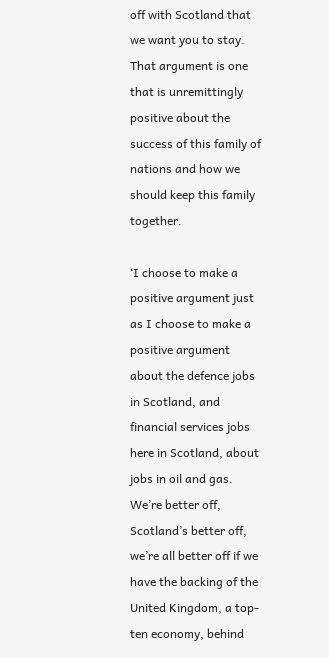off with Scotland that we want you to stay. That argument is one that is unremittingly positive about the success of this family of nations and how we should keep this family together.

‘I choose to make a positive argument just as I choose to make a positive argument about the defence jobs in Scotland, and financial services jobs here in Scotland, about jobs in oil and gas. We’re better off, Scotland’s better off, we’re all better off if we have the backing of the United Kingdom, a top-ten economy, behind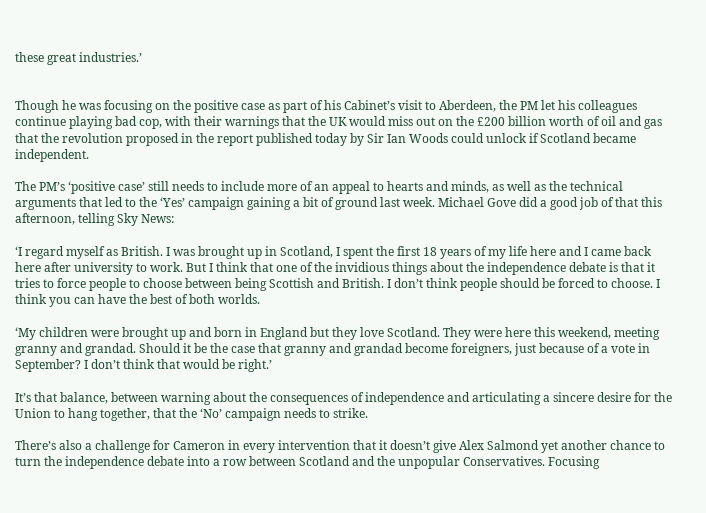these great industries.’


Though he was focusing on the positive case as part of his Cabinet’s visit to Aberdeen, the PM let his colleagues continue playing bad cop, with their warnings that the UK would miss out on the £200 billion worth of oil and gas that the revolution proposed in the report published today by Sir Ian Woods could unlock if Scotland became independent.

The PM’s ‘positive case’ still needs to include more of an appeal to hearts and minds, as well as the technical arguments that led to the ‘Yes’ campaign gaining a bit of ground last week. Michael Gove did a good job of that this afternoon, telling Sky News:

‘I regard myself as British. I was brought up in Scotland, I spent the first 18 years of my life here and I came back here after university to work. But I think that one of the invidious things about the independence debate is that it tries to force people to choose between being Scottish and British. I don’t think people should be forced to choose. I think you can have the best of both worlds.

‘My children were brought up and born in England but they love Scotland. They were here this weekend, meeting granny and grandad. Should it be the case that granny and grandad become foreigners, just because of a vote in September? I don’t think that would be right.’

It’s that balance, between warning about the consequences of independence and articulating a sincere desire for the Union to hang together, that the ‘No’ campaign needs to strike.

There’s also a challenge for Cameron in every intervention that it doesn’t give Alex Salmond yet another chance to turn the independence debate into a row between Scotland and the unpopular Conservatives. Focusing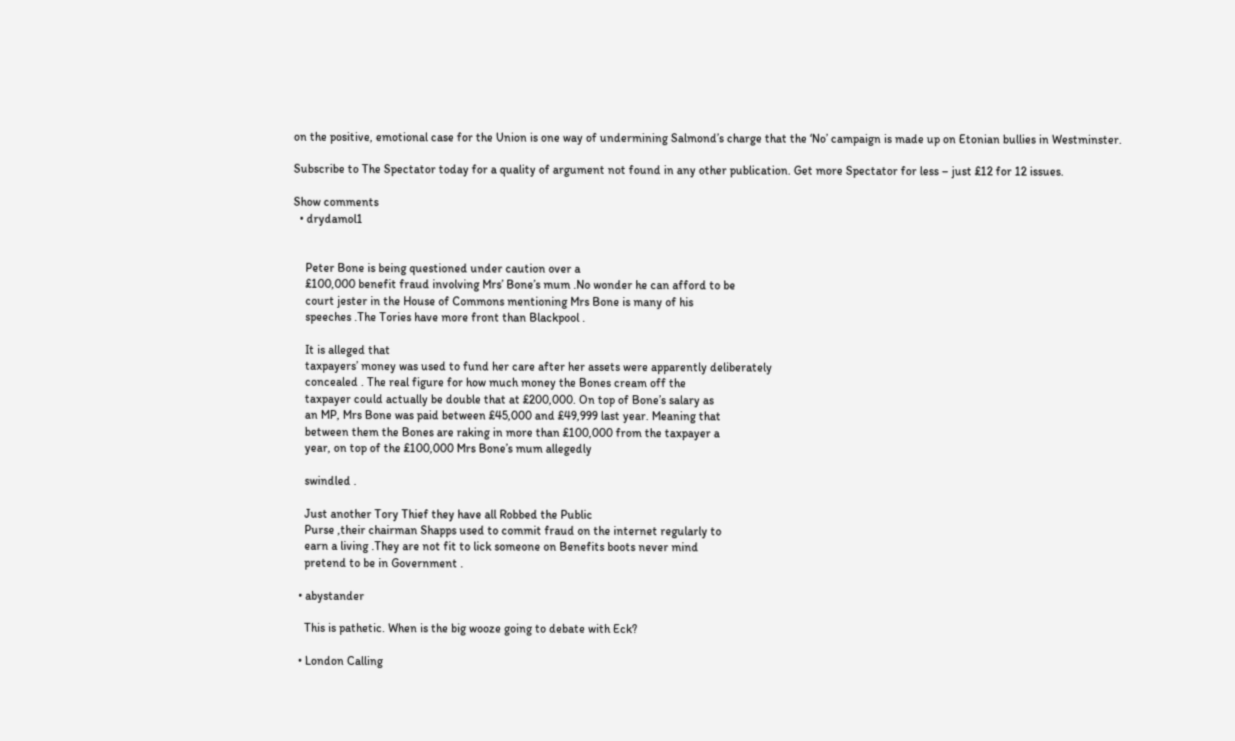on the positive, emotional case for the Union is one way of undermining Salmond’s charge that the ‘No’ campaign is made up on Etonian bullies in Westminster.

Subscribe to The Spectator today for a quality of argument not found in any other publication. Get more Spectator for less – just £12 for 12 issues.

Show comments
  • drydamol1


    Peter Bone is being questioned under caution over a
    £100,000 benefit fraud involving Mrs’ Bone’s mum .No wonder he can afford to be
    court jester in the House of Commons mentioning Mrs Bone is many of his
    speeches .The Tories have more front than Blackpool .

    It is alleged that
    taxpayers’ money was used to fund her care after her assets were apparently deliberately
    concealed . The real figure for how much money the Bones cream off the
    taxpayer could actually be double that at £200,000. On top of Bone’s salary as
    an MP, Mrs Bone was paid between £45,000 and £49,999 last year. Meaning that
    between them the Bones are raking in more than £100,000 from the taxpayer a
    year, on top of the £100,000 Mrs Bone’s mum allegedly

    swindled .

    Just another Tory Thief they have all Robbed the Public
    Purse ,their chairman Shapps used to commit fraud on the internet regularly to
    earn a living .They are not fit to lick someone on Benefits boots never mind
    pretend to be in Government .

  • abystander

    This is pathetic. When is the big wooze going to debate with Eck?

  • London Calling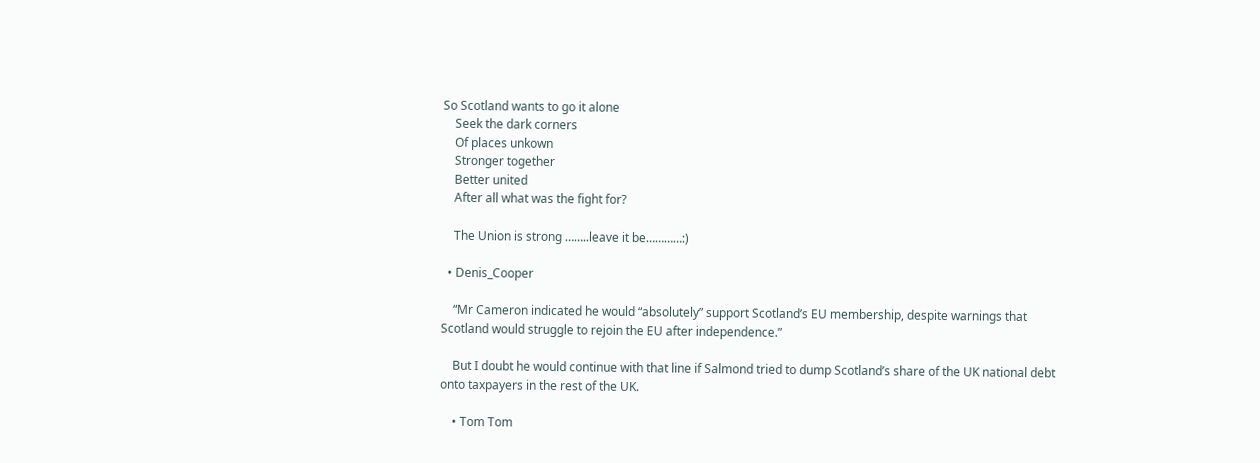So Scotland wants to go it alone
    Seek the dark corners
    Of places unkown
    Stronger together
    Better united
    After all what was the fight for?

    The Union is strong ……..leave it be…………:)

  • Denis_Cooper

    “Mr Cameron indicated he would “absolutely” support Scotland’s EU membership, despite warnings that Scotland would struggle to rejoin the EU after independence.”

    But I doubt he would continue with that line if Salmond tried to dump Scotland’s share of the UK national debt onto taxpayers in the rest of the UK.

    • Tom Tom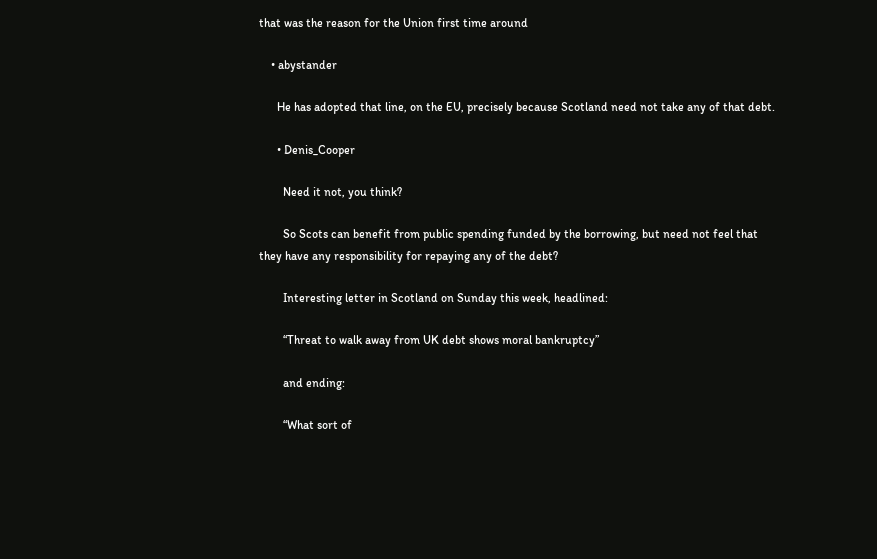that was the reason for the Union first time around

    • abystander

      He has adopted that line, on the EU, precisely because Scotland need not take any of that debt.

      • Denis_Cooper

        Need it not, you think?

        So Scots can benefit from public spending funded by the borrowing, but need not feel that they have any responsibility for repaying any of the debt?

        Interesting letter in Scotland on Sunday this week, headlined:

        “Threat to walk away from UK debt shows moral bankruptcy”

        and ending:

        “What sort of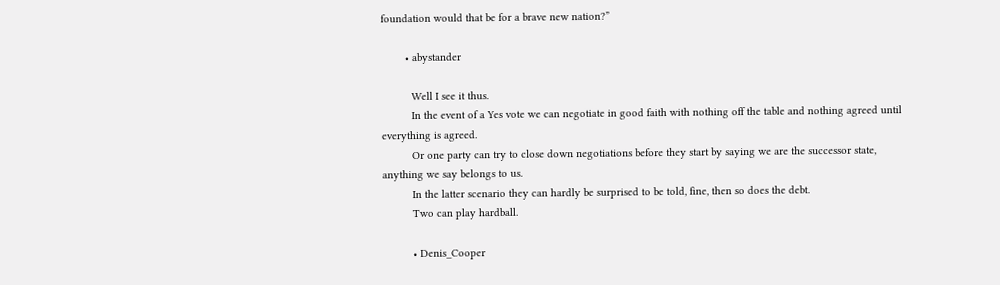foundation would that be for a brave new nation?”

        • abystander

          Well I see it thus.
          In the event of a Yes vote we can negotiate in good faith with nothing off the table and nothing agreed until everything is agreed.
          Or one party can try to close down negotiations before they start by saying we are the successor state, anything we say belongs to us.
          In the latter scenario they can hardly be surprised to be told, fine, then so does the debt.
          Two can play hardball.

          • Denis_Cooper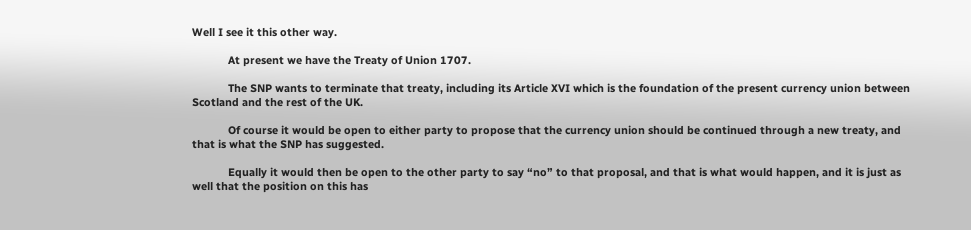Well I see it this other way.

            At present we have the Treaty of Union 1707.

            The SNP wants to terminate that treaty, including its Article XVI which is the foundation of the present currency union between Scotland and the rest of the UK.

            Of course it would be open to either party to propose that the currency union should be continued through a new treaty, and that is what the SNP has suggested.

            Equally it would then be open to the other party to say “no” to that proposal, and that is what would happen, and it is just as well that the position on this has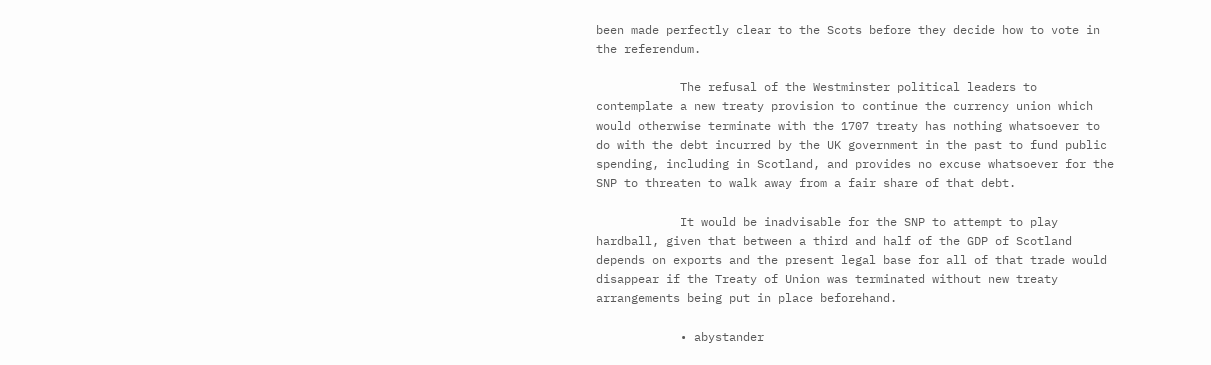been made perfectly clear to the Scots before they decide how to vote in the referendum.

            The refusal of the Westminster political leaders to contemplate a new treaty provision to continue the currency union which would otherwise terminate with the 1707 treaty has nothing whatsoever to do with the debt incurred by the UK government in the past to fund public spending, including in Scotland, and provides no excuse whatsoever for the SNP to threaten to walk away from a fair share of that debt.

            It would be inadvisable for the SNP to attempt to play hardball, given that between a third and half of the GDP of Scotland depends on exports and the present legal base for all of that trade would disappear if the Treaty of Union was terminated without new treaty arrangements being put in place beforehand.

            • abystander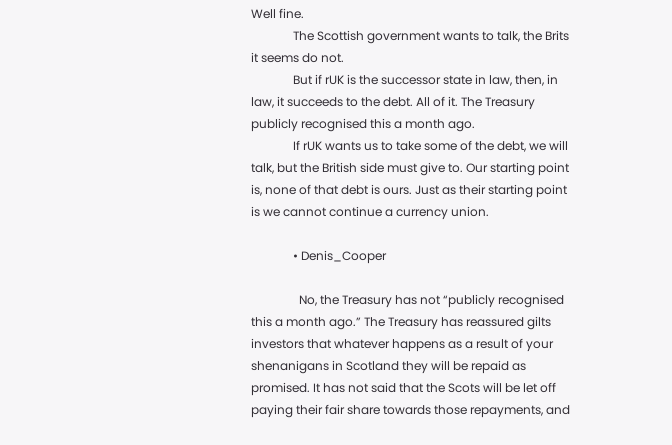Well fine.
              The Scottish government wants to talk, the Brits it seems do not.
              But if rUK is the successor state in law, then, in law, it succeeds to the debt. All of it. The Treasury publicly recognised this a month ago.
              If rUK wants us to take some of the debt, we will talk, but the British side must give to. Our starting point is, none of that debt is ours. Just as their starting point is we cannot continue a currency union.

              • Denis_Cooper

                No, the Treasury has not “publicly recognised this a month ago.” The Treasury has reassured gilts investors that whatever happens as a result of your shenanigans in Scotland they will be repaid as promised. It has not said that the Scots will be let off paying their fair share towards those repayments, and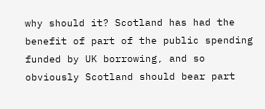why should it? Scotland has had the benefit of part of the public spending funded by UK borrowing, and so obviously Scotland should bear part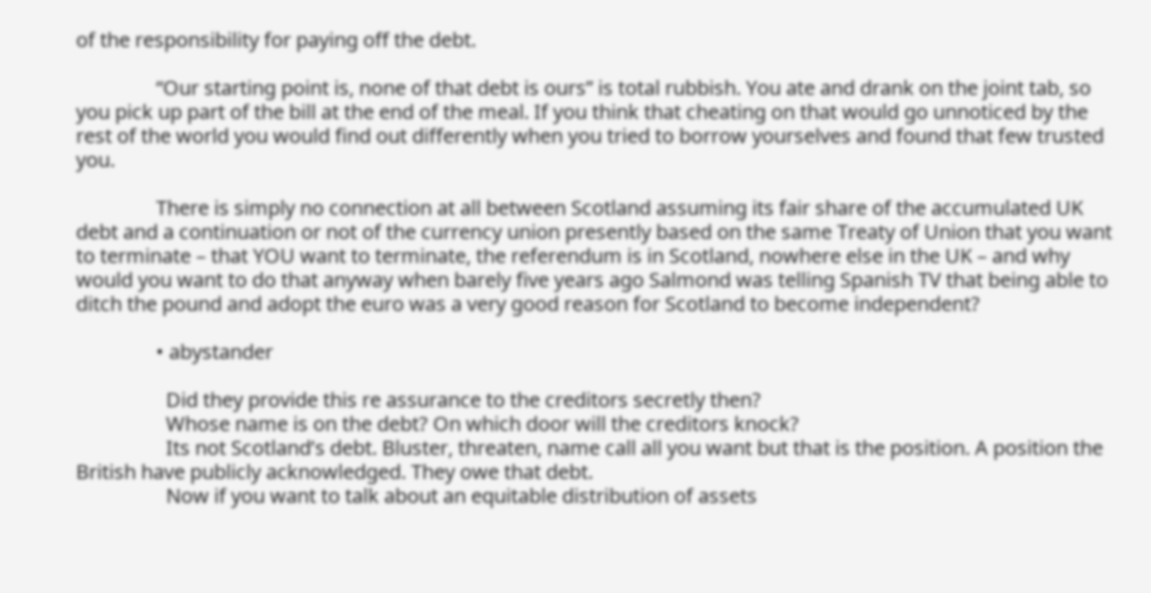of the responsibility for paying off the debt.

                “Our starting point is, none of that debt is ours” is total rubbish. You ate and drank on the joint tab, so you pick up part of the bill at the end of the meal. If you think that cheating on that would go unnoticed by the rest of the world you would find out differently when you tried to borrow yourselves and found that few trusted you.

                There is simply no connection at all between Scotland assuming its fair share of the accumulated UK debt and a continuation or not of the currency union presently based on the same Treaty of Union that you want to terminate – that YOU want to terminate, the referendum is in Scotland, nowhere else in the UK – and why would you want to do that anyway when barely five years ago Salmond was telling Spanish TV that being able to ditch the pound and adopt the euro was a very good reason for Scotland to become independent?

                • abystander

                  Did they provide this re assurance to the creditors secretly then?
                  Whose name is on the debt? On which door will the creditors knock?
                  Its not Scotland’s debt. Bluster, threaten, name call all you want but that is the position. A position the British have publicly acknowledged. They owe that debt.
                  Now if you want to talk about an equitable distribution of assets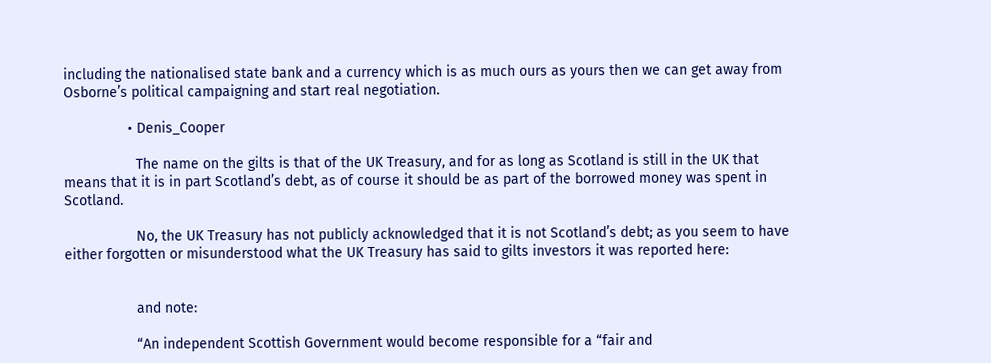including the nationalised state bank and a currency which is as much ours as yours then we can get away from Osborne’s political campaigning and start real negotiation.

                • Denis_Cooper

                  The name on the gilts is that of the UK Treasury, and for as long as Scotland is still in the UK that means that it is in part Scotland’s debt, as of course it should be as part of the borrowed money was spent in Scotland.

                  No, the UK Treasury has not publicly acknowledged that it is not Scotland’s debt; as you seem to have either forgotten or misunderstood what the UK Treasury has said to gilts investors it was reported here:


                  and note:

                  “An independent Scottish Government would become responsible for a “fair and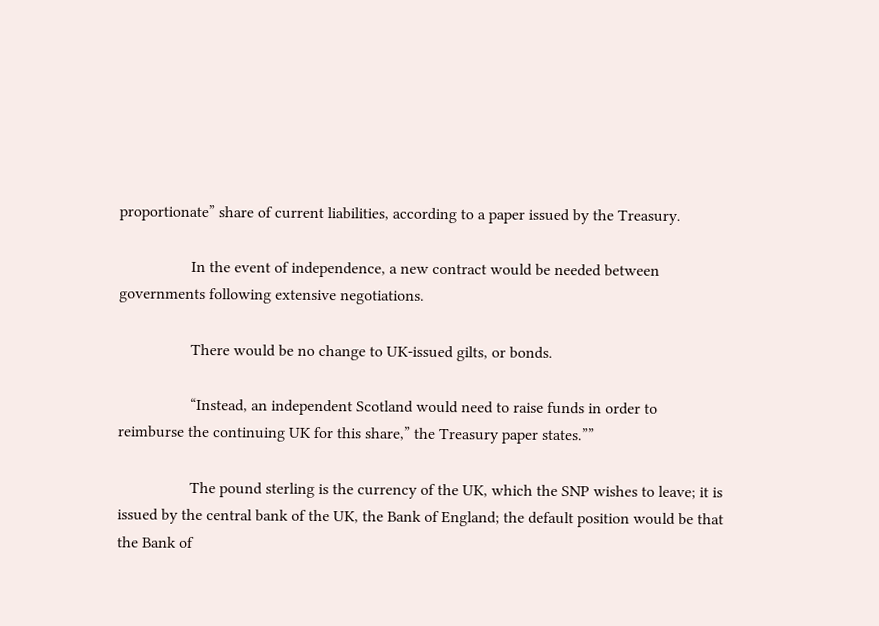proportionate” share of current liabilities, according to a paper issued by the Treasury.

                  In the event of independence, a new contract would be needed between governments following extensive negotiations.

                  There would be no change to UK-issued gilts, or bonds.

                  “Instead, an independent Scotland would need to raise funds in order to reimburse the continuing UK for this share,” the Treasury paper states.””

                  The pound sterling is the currency of the UK, which the SNP wishes to leave; it is issued by the central bank of the UK, the Bank of England; the default position would be that the Bank of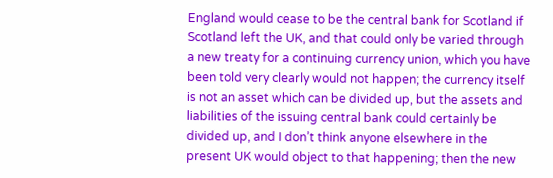England would cease to be the central bank for Scotland if Scotland left the UK, and that could only be varied through a new treaty for a continuing currency union, which you have been told very clearly would not happen; the currency itself is not an asset which can be divided up, but the assets and liabilities of the issuing central bank could certainly be divided up, and I don’t think anyone elsewhere in the present UK would object to that happening; then the new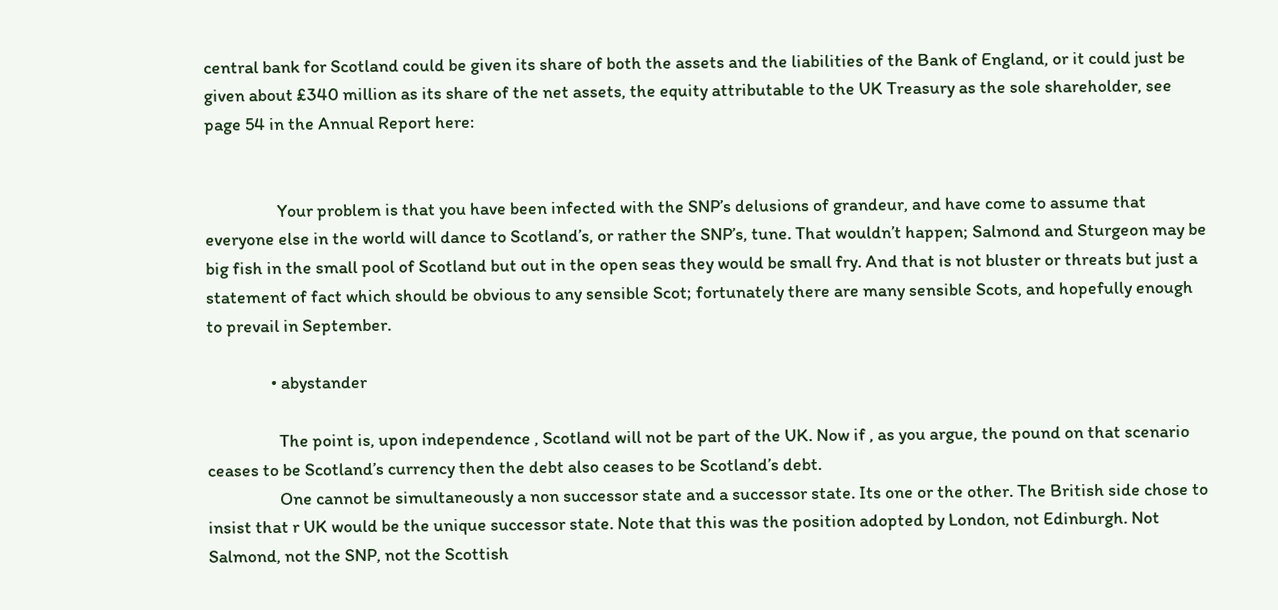central bank for Scotland could be given its share of both the assets and the liabilities of the Bank of England, or it could just be given about £340 million as its share of the net assets, the equity attributable to the UK Treasury as the sole shareholder, see page 54 in the Annual Report here:


                  Your problem is that you have been infected with the SNP’s delusions of grandeur, and have come to assume that everyone else in the world will dance to Scotland’s, or rather the SNP’s, tune. That wouldn’t happen; Salmond and Sturgeon may be big fish in the small pool of Scotland but out in the open seas they would be small fry. And that is not bluster or threats but just a statement of fact which should be obvious to any sensible Scot; fortunately there are many sensible Scots, and hopefully enough to prevail in September.

                • abystander

                  The point is, upon independence , Scotland will not be part of the UK. Now if , as you argue, the pound on that scenario ceases to be Scotland’s currency then the debt also ceases to be Scotland’s debt.
                  One cannot be simultaneously a non successor state and a successor state. Its one or the other. The British side chose to insist that r UK would be the unique successor state. Note that this was the position adopted by London, not Edinburgh. Not Salmond, not the SNP, not the Scottish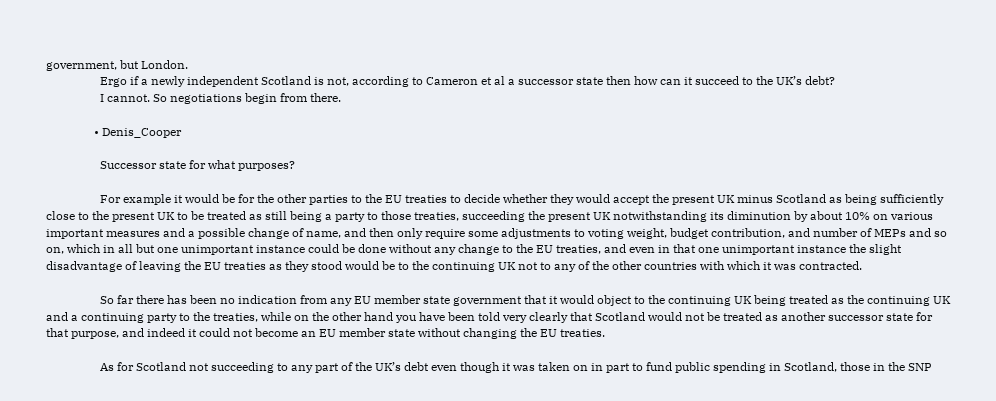government, but London.
                  Ergo if a newly independent Scotland is not, according to Cameron et al a successor state then how can it succeed to the UK’s debt?
                  I cannot. So negotiations begin from there.

                • Denis_Cooper

                  Successor state for what purposes?

                  For example it would be for the other parties to the EU treaties to decide whether they would accept the present UK minus Scotland as being sufficiently close to the present UK to be treated as still being a party to those treaties, succeeding the present UK notwithstanding its diminution by about 10% on various important measures and a possible change of name, and then only require some adjustments to voting weight, budget contribution, and number of MEPs and so on, which in all but one unimportant instance could be done without any change to the EU treaties, and even in that one unimportant instance the slight disadvantage of leaving the EU treaties as they stood would be to the continuing UK not to any of the other countries with which it was contracted.

                  So far there has been no indication from any EU member state government that it would object to the continuing UK being treated as the continuing UK and a continuing party to the treaties, while on the other hand you have been told very clearly that Scotland would not be treated as another successor state for that purpose, and indeed it could not become an EU member state without changing the EU treaties.

                  As for Scotland not succeeding to any part of the UK’s debt even though it was taken on in part to fund public spending in Scotland, those in the SNP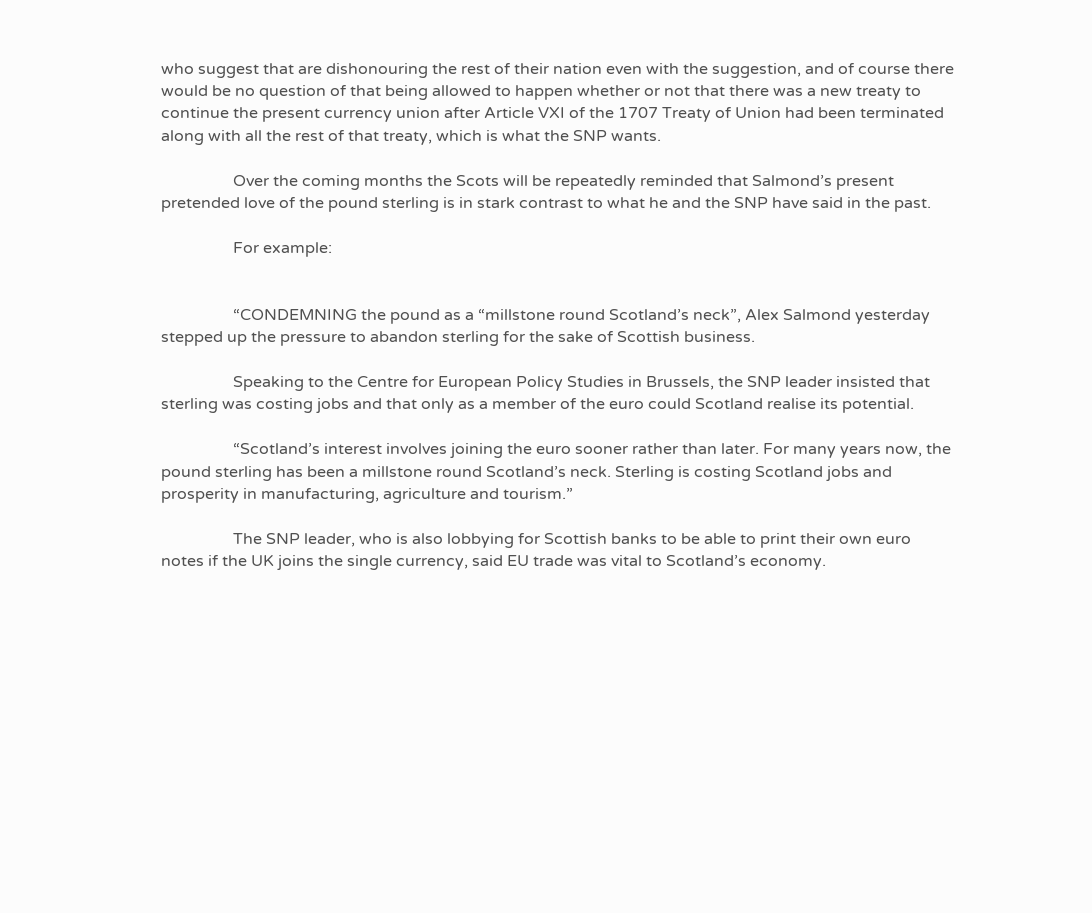who suggest that are dishonouring the rest of their nation even with the suggestion, and of course there would be no question of that being allowed to happen whether or not that there was a new treaty to continue the present currency union after Article VXI of the 1707 Treaty of Union had been terminated along with all the rest of that treaty, which is what the SNP wants.

                  Over the coming months the Scots will be repeatedly reminded that Salmond’s present pretended love of the pound sterling is in stark contrast to what he and the SNP have said in the past.

                  For example:


                  “CONDEMNING the pound as a “millstone round Scotland’s neck”, Alex Salmond yesterday stepped up the pressure to abandon sterling for the sake of Scottish business.

                  Speaking to the Centre for European Policy Studies in Brussels, the SNP leader insisted that sterling was costing jobs and that only as a member of the euro could Scotland realise its potential.

                  “Scotland’s interest involves joining the euro sooner rather than later. For many years now, the pound sterling has been a millstone round Scotland’s neck. Sterling is costing Scotland jobs and prosperity in manufacturing, agriculture and tourism.”

                  The SNP leader, who is also lobbying for Scottish banks to be able to print their own euro notes if the UK joins the single currency, said EU trade was vital to Scotland’s economy.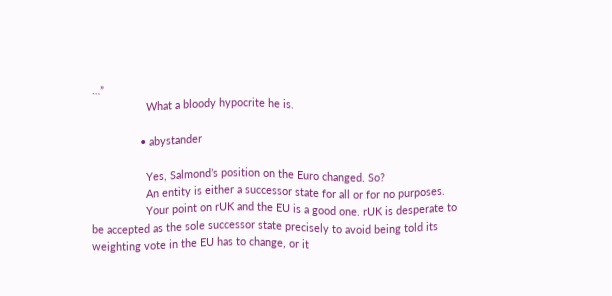…”
                  What a bloody hypocrite he is.

                • abystander

                  Yes, Salmond’s position on the Euro changed. So?
                  An entity is either a successor state for all or for no purposes.
                  Your point on rUK and the EU is a good one. rUK is desperate to be accepted as the sole successor state precisely to avoid being told its weighting vote in the EU has to change, or it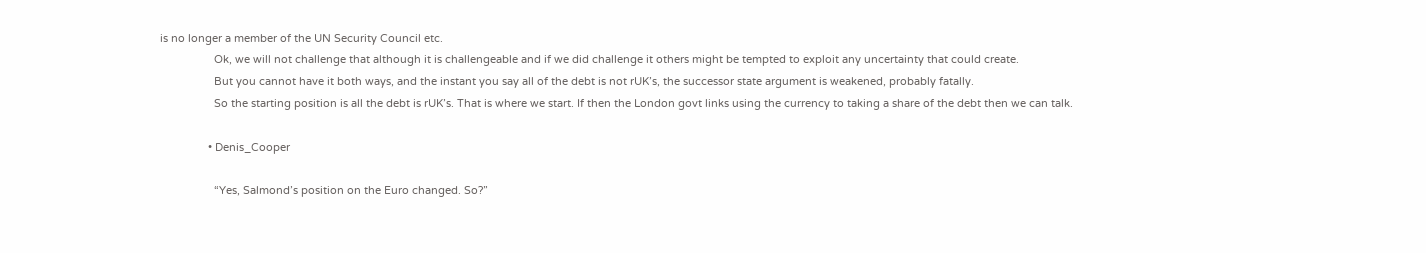is no longer a member of the UN Security Council etc.
                  Ok, we will not challenge that although it is challengeable and if we did challenge it others might be tempted to exploit any uncertainty that could create.
                  But you cannot have it both ways, and the instant you say all of the debt is not rUK’s, the successor state argument is weakened, probably fatally.
                  So the starting position is all the debt is rUK’s. That is where we start. If then the London govt links using the currency to taking a share of the debt then we can talk.

                • Denis_Cooper

                  “Yes, Salmond’s position on the Euro changed. So?”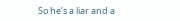So he’s a liar and a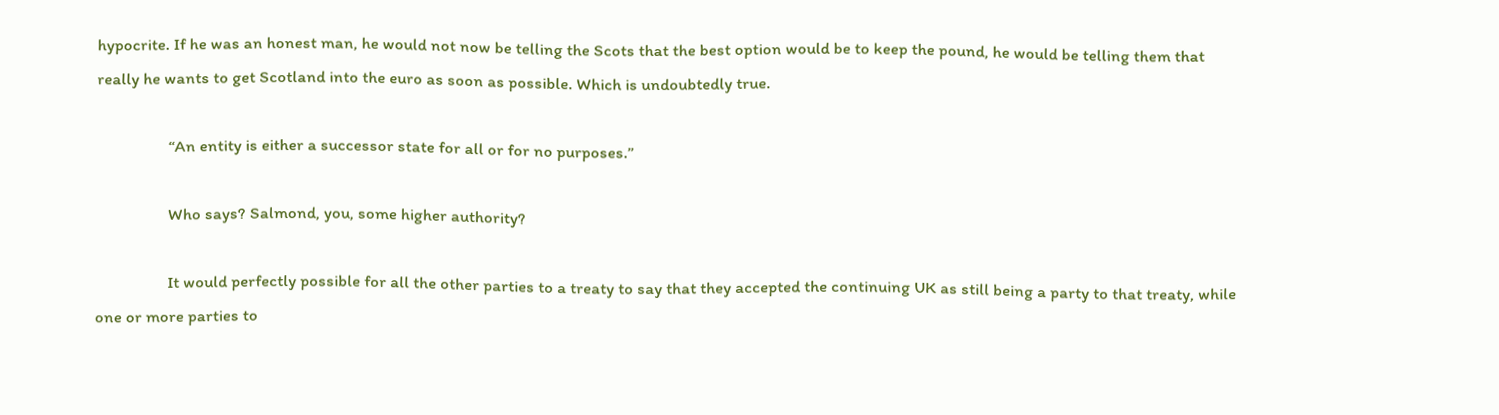hypocrite. If he was an honest man, he would not now be telling the Scots that the best option would be to keep the pound, he would be telling them that really he wants to get Scotland into the euro as soon as possible. Which is undoubtedly true.

                  “An entity is either a successor state for all or for no purposes.”

                  Who says? Salmond, you, some higher authority?

                  It would perfectly possible for all the other parties to a treaty to say that they accepted the continuing UK as still being a party to that treaty, while one or more parties to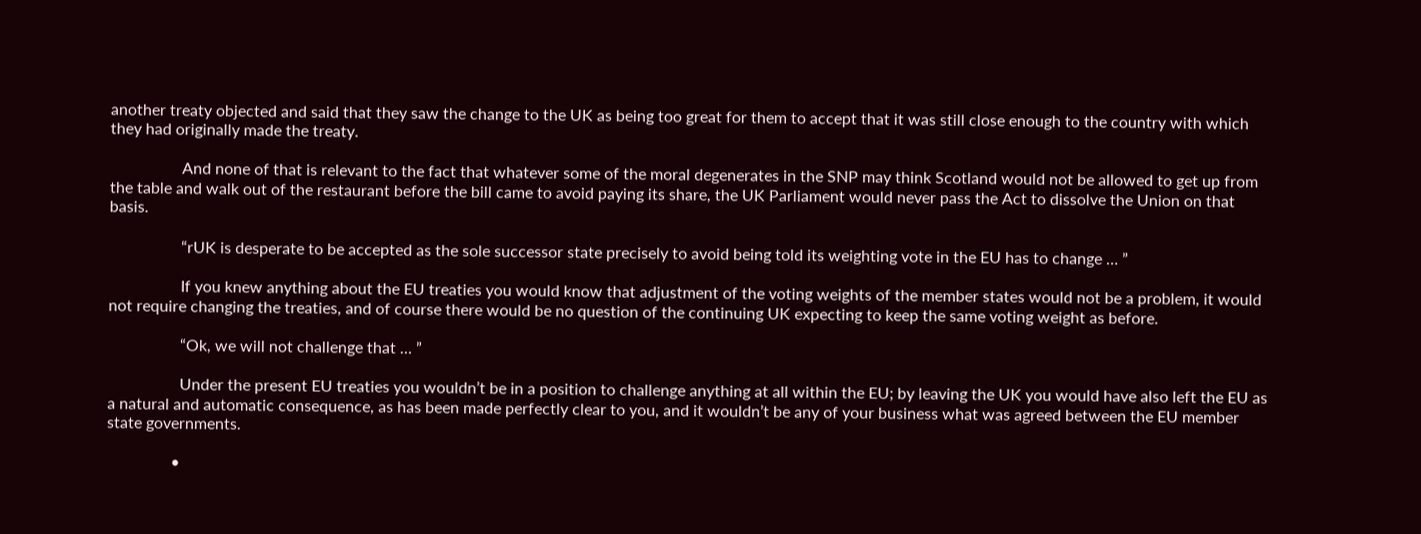another treaty objected and said that they saw the change to the UK as being too great for them to accept that it was still close enough to the country with which they had originally made the treaty.

                  And none of that is relevant to the fact that whatever some of the moral degenerates in the SNP may think Scotland would not be allowed to get up from the table and walk out of the restaurant before the bill came to avoid paying its share, the UK Parliament would never pass the Act to dissolve the Union on that basis.

                  “rUK is desperate to be accepted as the sole successor state precisely to avoid being told its weighting vote in the EU has to change … ”

                  If you knew anything about the EU treaties you would know that adjustment of the voting weights of the member states would not be a problem, it would not require changing the treaties, and of course there would be no question of the continuing UK expecting to keep the same voting weight as before.

                  “Ok, we will not challenge that … ”

                  Under the present EU treaties you wouldn’t be in a position to challenge anything at all within the EU; by leaving the UK you would have also left the EU as a natural and automatic consequence, as has been made perfectly clear to you, and it wouldn’t be any of your business what was agreed between the EU member state governments.

                •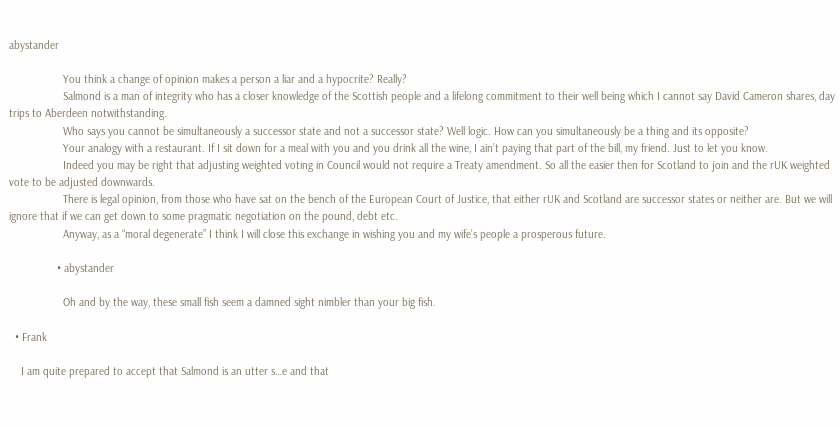abystander

                  You think a change of opinion makes a person a liar and a hypocrite? Really?
                  Salmond is a man of integrity who has a closer knowledge of the Scottish people and a lifelong commitment to their well being which I cannot say David Cameron shares, day trips to Aberdeen notwithstanding.
                  Who says you cannot be simultaneously a successor state and not a successor state? Well logic. How can you simultaneously be a thing and its opposite?
                  Your analogy with a restaurant. If I sit down for a meal with you and you drink all the wine, I ain’t paying that part of the bill, my friend. Just to let you know.
                  Indeed you may be right that adjusting weighted voting in Council would not require a Treaty amendment. So all the easier then for Scotland to join and the rUK weighted vote to be adjusted downwards.
                  There is legal opinion, from those who have sat on the bench of the European Court of Justice, that either rUK and Scotland are successor states or neither are. But we will ignore that if we can get down to some pragmatic negotiation on the pound, debt etc.
                  Anyway, as a “moral degenerate” I think I will close this exchange in wishing you and my wife’s people a prosperous future.

                • abystander

                  Oh and by the way, these small fish seem a damned sight nimbler than your big fish.

  • Frank

    I am quite prepared to accept that Salmond is an utter s…e and that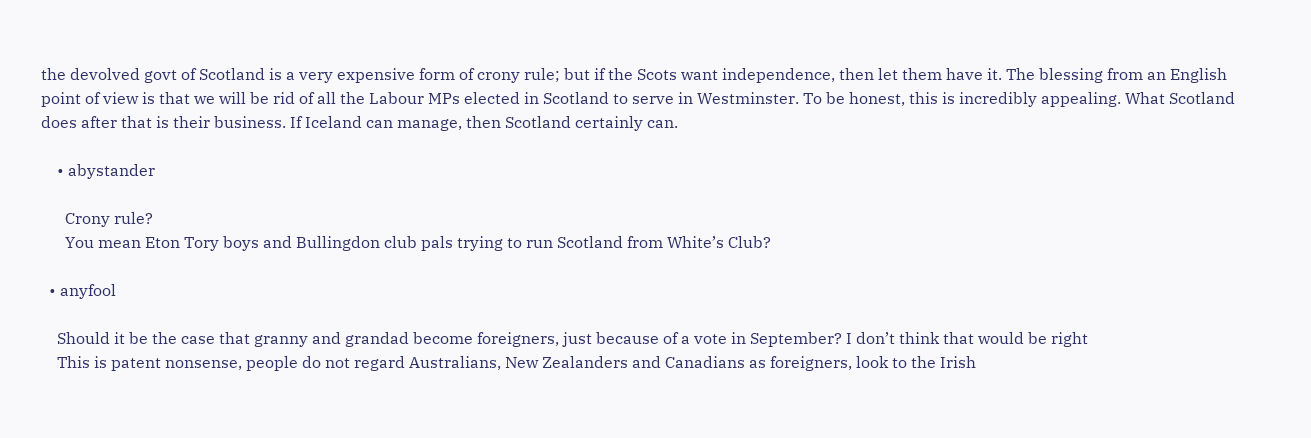the devolved govt of Scotland is a very expensive form of crony rule; but if the Scots want independence, then let them have it. The blessing from an English point of view is that we will be rid of all the Labour MPs elected in Scotland to serve in Westminster. To be honest, this is incredibly appealing. What Scotland does after that is their business. If Iceland can manage, then Scotland certainly can.

    • abystander

      Crony rule?
      You mean Eton Tory boys and Bullingdon club pals trying to run Scotland from White’s Club?

  • anyfool

    Should it be the case that granny and grandad become foreigners, just because of a vote in September? I don’t think that would be right
    This is patent nonsense, people do not regard Australians, New Zealanders and Canadians as foreigners, look to the Irish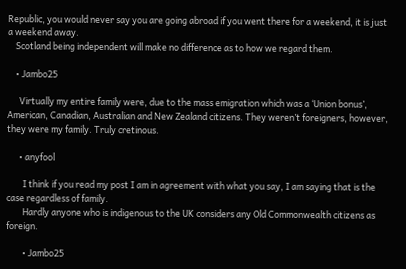Republic, you would never say you are going abroad if you went there for a weekend, it is just a weekend away.
    Scotland being independent will make no difference as to how we regard them.

    • Jambo25

      Virtually my entire family were, due to the mass emigration which was a ‘Union bonus’, American, Canadian, Australian and New Zealand citizens. They weren’t foreigners, however, they were my family. Truly cretinous.

      • anyfool

        I think if you read my post I am in agreement with what you say, I am saying that is the case regardless of family.
        Hardly anyone who is indigenous to the UK considers any Old Commonwealth citizens as foreign.

        • Jambo25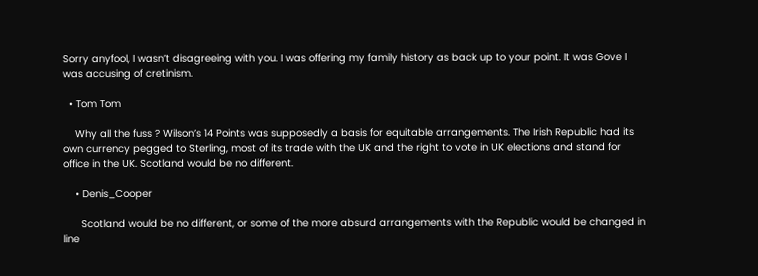Sorry anyfool, I wasn’t disagreeing with you. I was offering my family history as back up to your point. It was Gove I was accusing of cretinism.

  • Tom Tom

    Why all the fuss ? Wilson’s 14 Points was supposedly a basis for equitable arrangements. The Irish Republic had its own currency pegged to Sterling, most of its trade with the UK and the right to vote in UK elections and stand for office in the UK. Scotland would be no different.

    • Denis_Cooper

      Scotland would be no different, or some of the more absurd arrangements with the Republic would be changed in line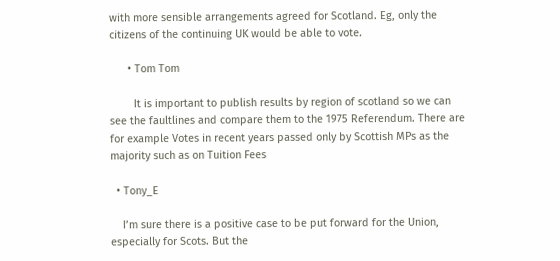with more sensible arrangements agreed for Scotland. Eg, only the citizens of the continuing UK would be able to vote.

      • Tom Tom

        It is important to publish results by region of scotland so we can see the faultlines and compare them to the 1975 Referendum. There are for example Votes in recent years passed only by Scottish MPs as the majority such as on Tuition Fees

  • Tony_E

    I’m sure there is a positive case to be put forward for the Union, especially for Scots. But the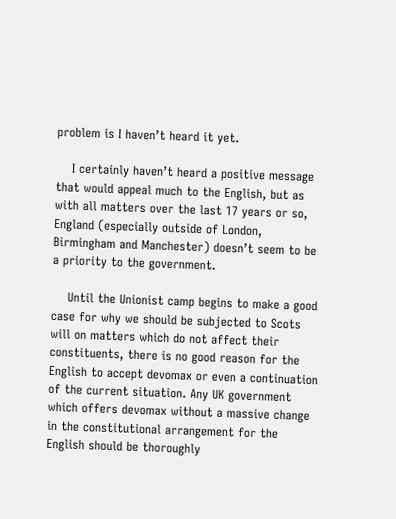problem is I haven’t heard it yet.

    I certainly haven’t heard a positive message that would appeal much to the English, but as with all matters over the last 17 years or so, England (especially outside of London, Birmingham and Manchester) doesn’t seem to be a priority to the government.

    Until the Unionist camp begins to make a good case for why we should be subjected to Scots will on matters which do not affect their constituents, there is no good reason for the English to accept devomax or even a continuation of the current situation. Any UK government which offers devomax without a massive change in the constitutional arrangement for the English should be thoroughly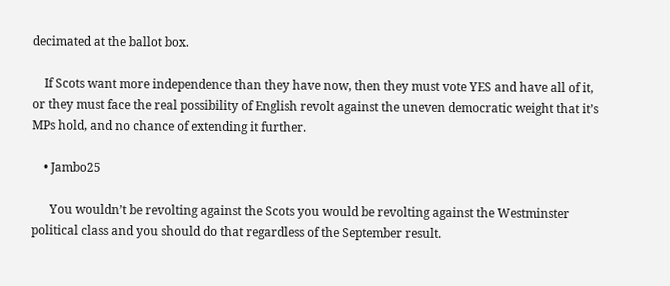decimated at the ballot box.

    If Scots want more independence than they have now, then they must vote YES and have all of it, or they must face the real possibility of English revolt against the uneven democratic weight that it’s MPs hold, and no chance of extending it further.

    • Jambo25

      You wouldn’t be revolting against the Scots you would be revolting against the Westminster political class and you should do that regardless of the September result.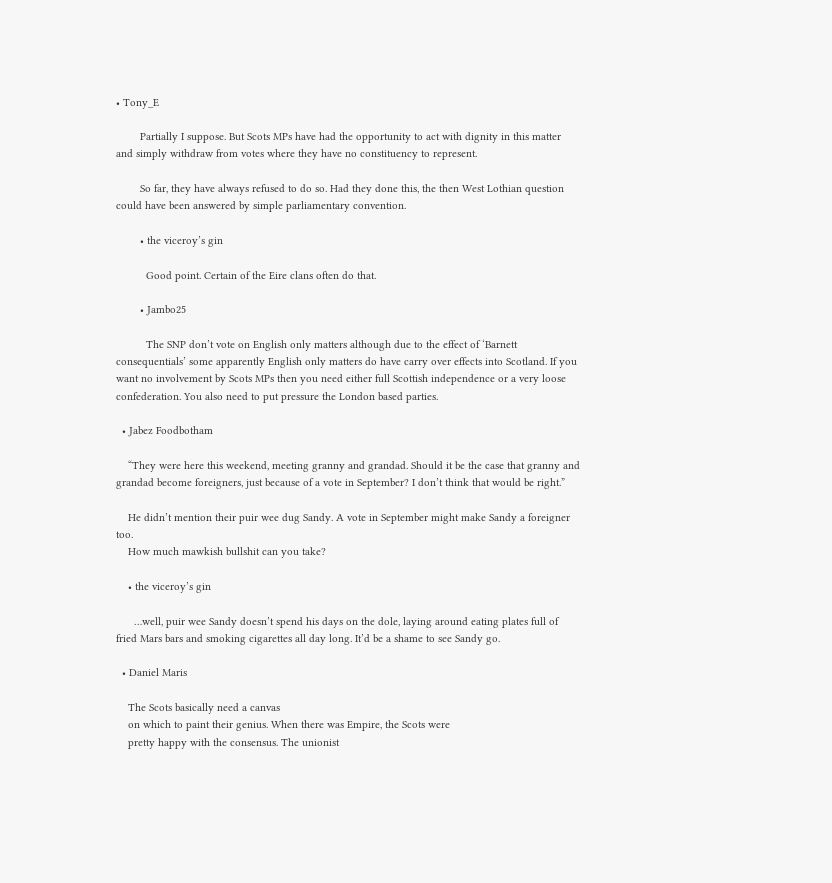• Tony_E

        Partially I suppose. But Scots MPs have had the opportunity to act with dignity in this matter and simply withdraw from votes where they have no constituency to represent.

        So far, they have always refused to do so. Had they done this, the then West Lothian question could have been answered by simple parliamentary convention.

        • the viceroy’s gin

          Good point. Certain of the Eire clans often do that.

        • Jambo25

          The SNP don’t vote on English only matters although due to the effect of ‘Barnett consequentials’ some apparently English only matters do have carry over effects into Scotland. If you want no involvement by Scots MPs then you need either full Scottish independence or a very loose confederation. You also need to put pressure the London based parties.

  • Jabez Foodbotham

    “They were here this weekend, meeting granny and grandad. Should it be the case that granny and grandad become foreigners, just because of a vote in September? I don’t think that would be right.”

    He didn’t mention their puir wee dug Sandy. A vote in September might make Sandy a foreigner too.
    How much mawkish bullshit can you take?

    • the viceroy’s gin

      …well, puir wee Sandy doesn’t spend his days on the dole, laying around eating plates full of fried Mars bars and smoking cigarettes all day long. It’d be a shame to see Sandy go.

  • Daniel Maris

    The Scots basically need a canvas
    on which to paint their genius. When there was Empire, the Scots were
    pretty happy with the consensus. The unionist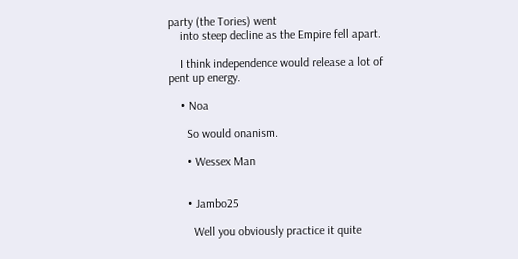party (the Tories) went
    into steep decline as the Empire fell apart.

    I think independence would release a lot of pent up energy.

    • Noa

      So would onanism.

      • Wessex Man


      • Jambo25

        Well you obviously practice it quite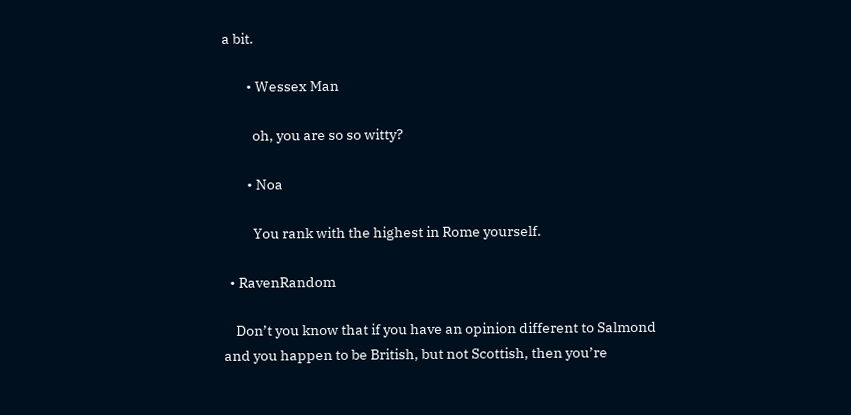a bit.

        • Wessex Man

          oh, you are so so witty?

        • Noa

          You rank with the highest in Rome yourself.

  • RavenRandom

    Don’t you know that if you have an opinion different to Salmond and you happen to be British, but not Scottish, then you’re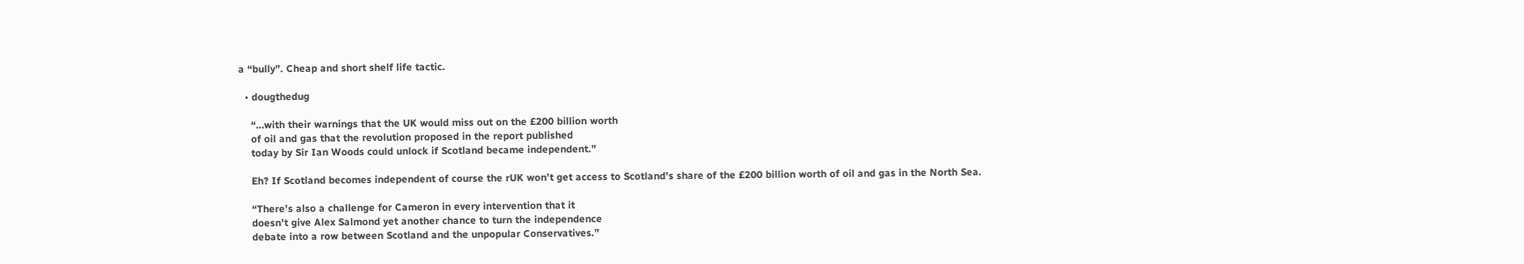a “bully”. Cheap and short shelf life tactic.

  • dougthedug

    “…with their warnings that the UK would miss out on the £200 billion worth
    of oil and gas that the revolution proposed in the report published
    today by Sir Ian Woods could unlock if Scotland became independent.”

    Eh? If Scotland becomes independent of course the rUK won’t get access to Scotland’s share of the £200 billion worth of oil and gas in the North Sea.

    “There’s also a challenge for Cameron in every intervention that it
    doesn’t give Alex Salmond yet another chance to turn the independence
    debate into a row between Scotland and the unpopular Conservatives.”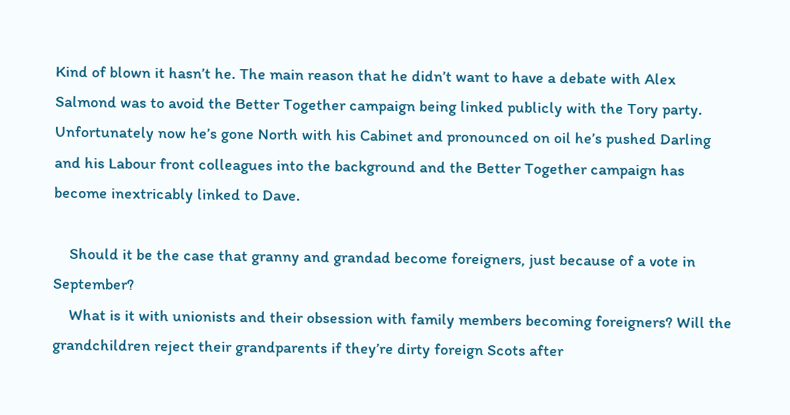Kind of blown it hasn’t he. The main reason that he didn’t want to have a debate with Alex Salmond was to avoid the Better Together campaign being linked publicly with the Tory party. Unfortunately now he’s gone North with his Cabinet and pronounced on oil he’s pushed Darling and his Labour front colleagues into the background and the Better Together campaign has become inextricably linked to Dave.

    Should it be the case that granny and grandad become foreigners, just because of a vote in September?
    What is it with unionists and their obsession with family members becoming foreigners? Will the grandchildren reject their grandparents if they’re dirty foreign Scots after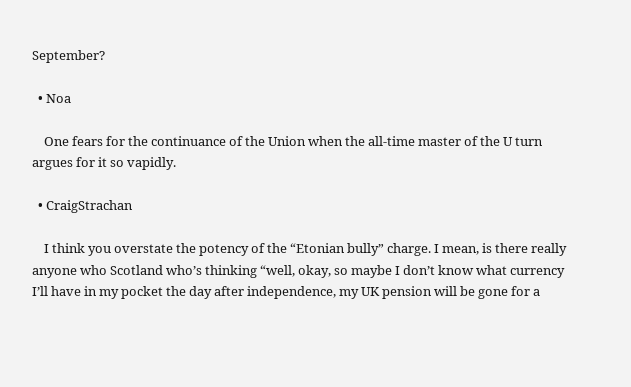September?

  • Noa

    One fears for the continuance of the Union when the all-time master of the U turn argues for it so vapidly.

  • CraigStrachan

    I think you overstate the potency of the “Etonian bully” charge. I mean, is there really anyone who Scotland who’s thinking “well, okay, so maybe I don’t know what currency I’ll have in my pocket the day after independence, my UK pension will be gone for a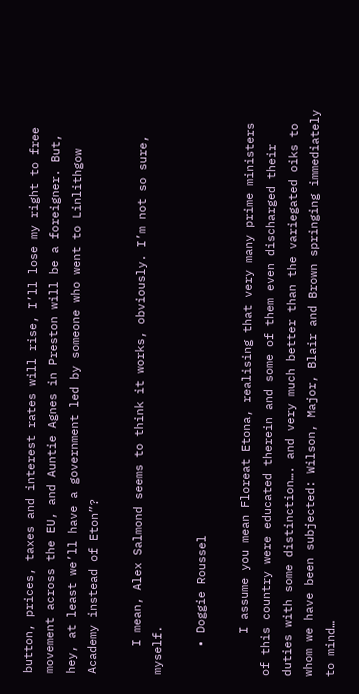button, prices, taxes and interest rates will rise, I’ll lose my right to free movement across the EU, and Auntie Agnes in Preston will be a foreigner. But, hey, at least we’ll have a government led by someone who went to Linlithgow Academy instead of Eton”?

    I mean, Alex Salmond seems to think it works, obviously. I’m not so sure, myself.

    • Doggie Roussel

      I assume you mean Floreat Etona, realising that very many prime ministers of this country were educated therein and some of them even discharged their duties with some distinction…. and very much better than the variegated oiks to whom we have been subjected: Wilson, Major, Blair and Brown springing immediately to mind…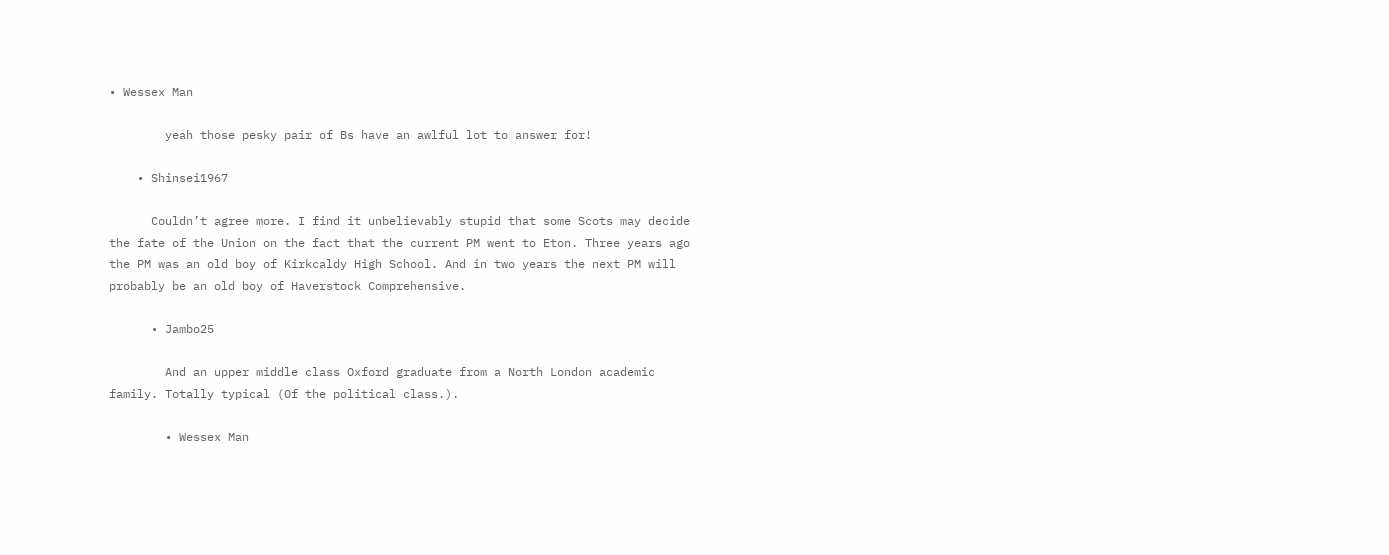• Wessex Man

        yeah those pesky pair of Bs have an awlful lot to answer for!

    • Shinsei1967

      Couldn’t agree more. I find it unbelievably stupid that some Scots may decide the fate of the Union on the fact that the current PM went to Eton. Three years ago the PM was an old boy of Kirkcaldy High School. And in two years the next PM will probably be an old boy of Haverstock Comprehensive.

      • Jambo25

        And an upper middle class Oxford graduate from a North London academic family. Totally typical (Of the political class.).

        • Wessex Man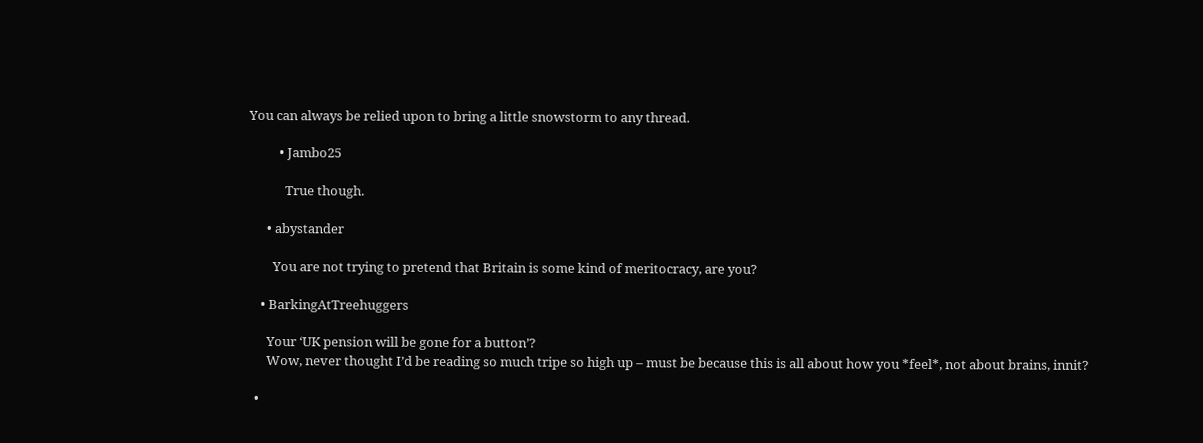You can always be relied upon to bring a little snowstorm to any thread.

          • Jambo25

            True though.

      • abystander

        You are not trying to pretend that Britain is some kind of meritocracy, are you?

    • BarkingAtTreehuggers

      Your ‘UK pension will be gone for a button’?
      Wow, never thought I’d be reading so much tripe so high up – must be because this is all about how you *feel*, not about brains, innit?

  •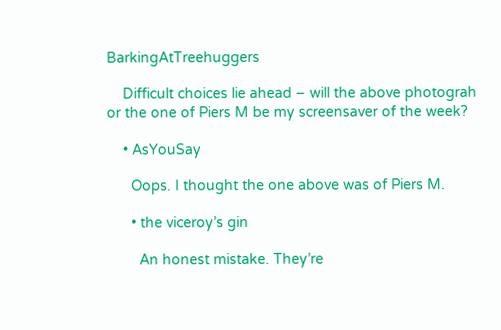BarkingAtTreehuggers

    Difficult choices lie ahead – will the above photograh or the one of Piers M be my screensaver of the week?

    • AsYouSay

      Oops. I thought the one above was of Piers M.

      • the viceroy’s gin

        An honest mistake. They’re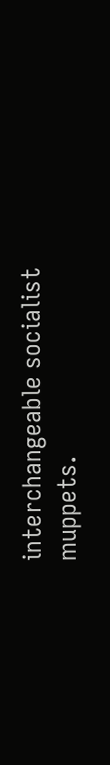interchangeable socialist muppets.